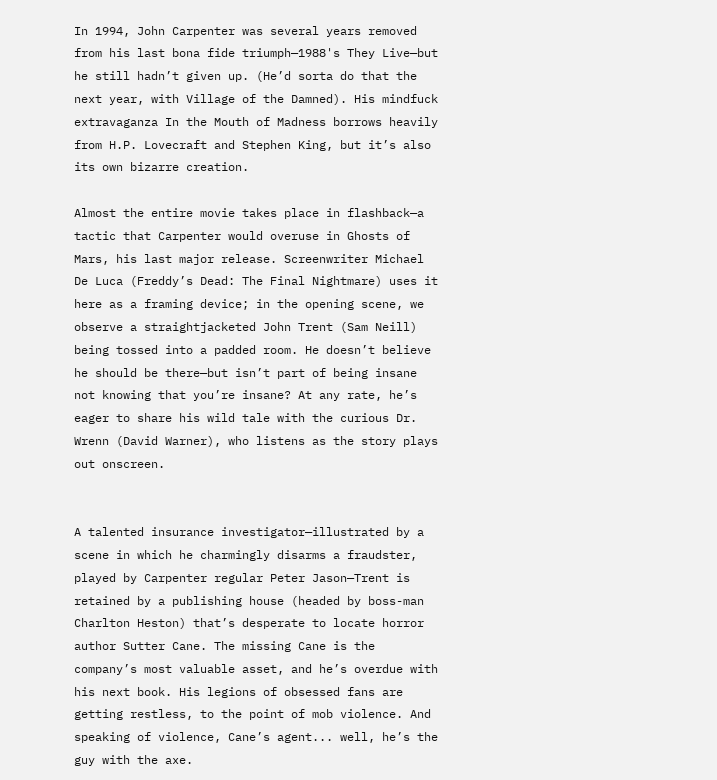In 1994, John Carpenter was several years removed from his last bona fide triumph—1988's They Live—but he still hadn’t given up. (He’d sorta do that the next year, with Village of the Damned). His mindfuck extravaganza In the Mouth of Madness borrows heavily from H.P. Lovecraft and Stephen King, but it’s also its own bizarre creation.

Almost the entire movie takes place in flashback—a tactic that Carpenter would overuse in Ghosts of Mars, his last major release. Screenwriter Michael De Luca (Freddy’s Dead: The Final Nightmare) uses it here as a framing device; in the opening scene, we observe a straightjacketed John Trent (Sam Neill) being tossed into a padded room. He doesn’t believe he should be there—but isn’t part of being insane not knowing that you’re insane? At any rate, he’s eager to share his wild tale with the curious Dr. Wrenn (David Warner), who listens as the story plays out onscreen.


A talented insurance investigator—illustrated by a scene in which he charmingly disarms a fraudster, played by Carpenter regular Peter Jason—Trent is retained by a publishing house (headed by boss-man Charlton Heston) that’s desperate to locate horror author Sutter Cane. The missing Cane is the company’s most valuable asset, and he’s overdue with his next book. His legions of obsessed fans are getting restless, to the point of mob violence. And speaking of violence, Cane’s agent... well, he’s the guy with the axe.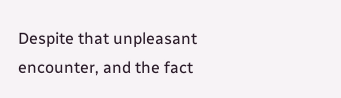Despite that unpleasant encounter, and the fact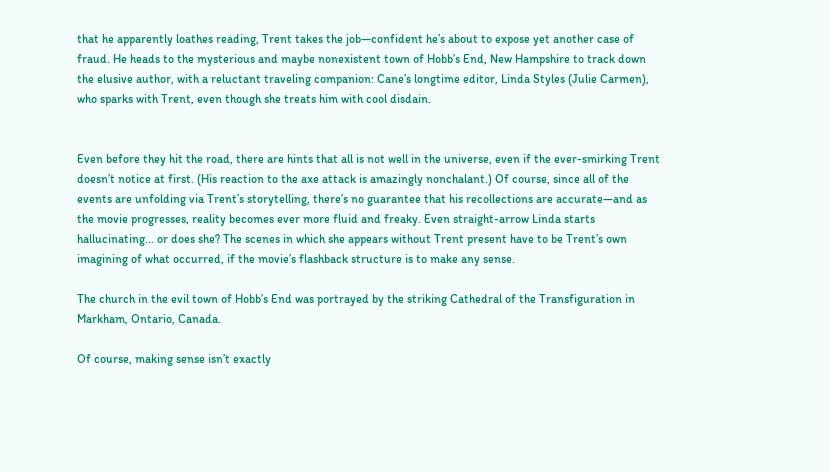that he apparently loathes reading, Trent takes the job—confident he’s about to expose yet another case of fraud. He heads to the mysterious and maybe nonexistent town of Hobb’s End, New Hampshire to track down the elusive author, with a reluctant traveling companion: Cane’s longtime editor, Linda Styles (Julie Carmen), who sparks with Trent, even though she treats him with cool disdain.


Even before they hit the road, there are hints that all is not well in the universe, even if the ever-smirking Trent doesn’t notice at first. (His reaction to the axe attack is amazingly nonchalant.) Of course, since all of the events are unfolding via Trent’s storytelling, there’s no guarantee that his recollections are accurate—and as the movie progresses, reality becomes ever more fluid and freaky. Even straight-arrow Linda starts hallucinating... or does she? The scenes in which she appears without Trent present have to be Trent’s own imagining of what occurred, if the movie’s flashback structure is to make any sense.

The church in the evil town of Hobb’s End was portrayed by the striking Cathedral of the Transfiguration in Markham, Ontario, Canada.

Of course, making sense isn’t exactly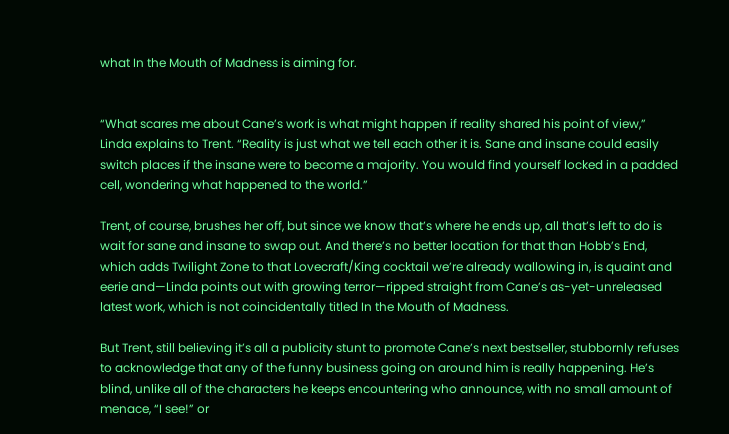what In the Mouth of Madness is aiming for.


“What scares me about Cane’s work is what might happen if reality shared his point of view,” Linda explains to Trent. “Reality is just what we tell each other it is. Sane and insane could easily switch places if the insane were to become a majority. You would find yourself locked in a padded cell, wondering what happened to the world.”

Trent, of course, brushes her off, but since we know that’s where he ends up, all that’s left to do is wait for sane and insane to swap out. And there’s no better location for that than Hobb’s End, which adds Twilight Zone to that Lovecraft/King cocktail we’re already wallowing in, is quaint and eerie and—Linda points out with growing terror—ripped straight from Cane’s as-yet-unreleased latest work, which is not coincidentally titled In the Mouth of Madness.

But Trent, still believing it’s all a publicity stunt to promote Cane’s next bestseller, stubbornly refuses to acknowledge that any of the funny business going on around him is really happening. He’s blind, unlike all of the characters he keeps encountering who announce, with no small amount of menace, “I see!” or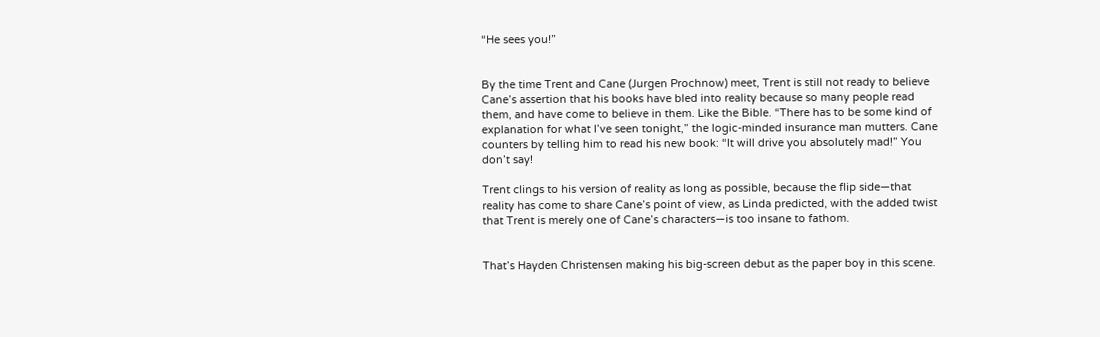“He sees you!”


By the time Trent and Cane (Jurgen Prochnow) meet, Trent is still not ready to believe Cane’s assertion that his books have bled into reality because so many people read them, and have come to believe in them. Like the Bible. “There has to be some kind of explanation for what I’ve seen tonight,” the logic-minded insurance man mutters. Cane counters by telling him to read his new book: “It will drive you absolutely mad!” You don’t say!

Trent clings to his version of reality as long as possible, because the flip side—that reality has come to share Cane’s point of view, as Linda predicted, with the added twist that Trent is merely one of Cane’s characters—is too insane to fathom.


That’s Hayden Christensen making his big-screen debut as the paper boy in this scene.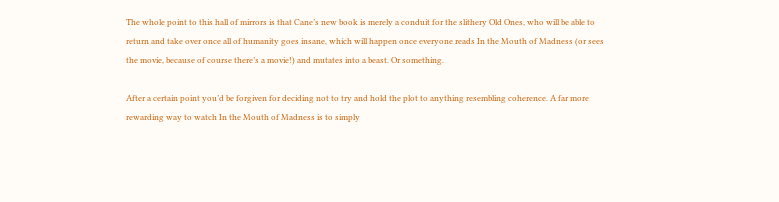The whole point to this hall of mirrors is that Cane’s new book is merely a conduit for the slithery Old Ones, who will be able to return and take over once all of humanity goes insane, which will happen once everyone reads In the Mouth of Madness (or sees the movie, because of course there’s a movie!) and mutates into a beast. Or something.

After a certain point you’d be forgiven for deciding not to try and hold the plot to anything resembling coherence. A far more rewarding way to watch In the Mouth of Madness is to simply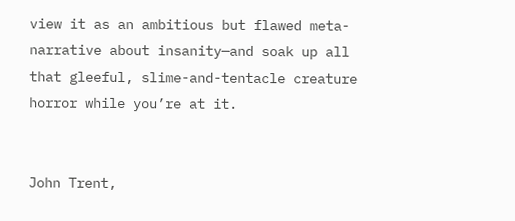view it as an ambitious but flawed meta-narrative about insanity—and soak up all that gleeful, slime-and-tentacle creature horror while you’re at it.


John Trent,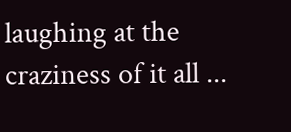laughing at the craziness of it all ...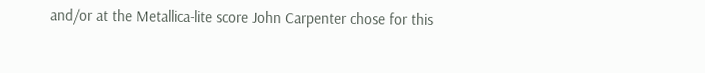and/or at the Metallica-lite score John Carpenter chose for this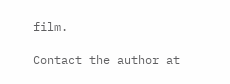film.

Contact the author at